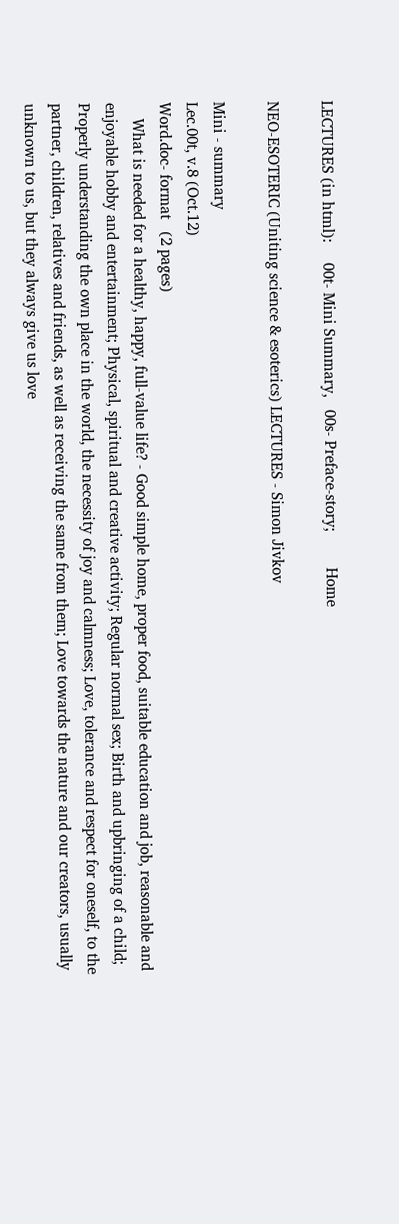LECTURES (in html):     00t- Mini Summary,   00s- Preface-story;         Home

NEO-ESOTERIC (Uniting science & esoterics) LECTURES - Simon Jivkov

Mini - summary
Lec.00t, v.8 (Oct.12)
Word.doc- format   (2 pages)
    What is needed for a healthy, happy, full-value life? - Good simple home, proper food, suitable education and job, reasonable and enjoyable hobby and entertainment; Physical, spiritual and creative activity; Regular normal sex; Birth and upbringing of a child; Properly understanding the own place in the world, the necessity of joy and calmness; Love, tolerance and respect for oneself, to the partner, children, relatives and friends, as well as receiving the same from them; Love towards the nature and our creators, usually unknown to us, but they always give us love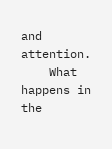and attention.
    What happens in the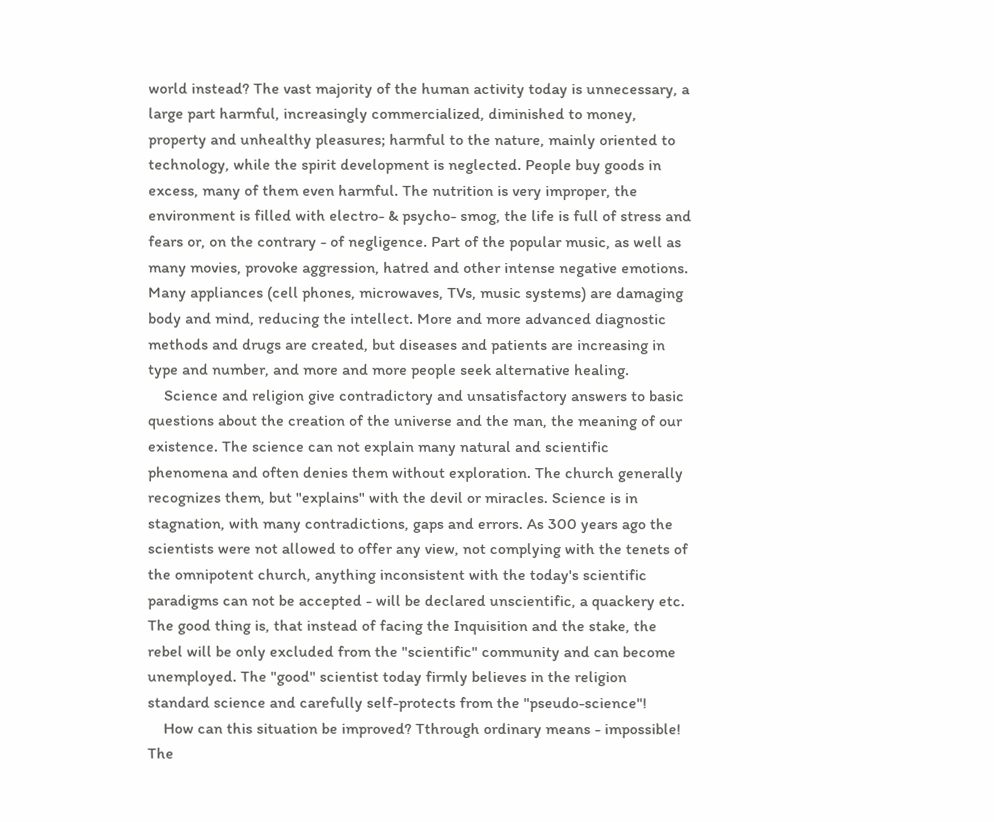world instead? The vast majority of the human activity today is unnecessary, a large part harmful, increasingly commercialized, diminished to money, property and unhealthy pleasures; harmful to the nature, mainly oriented to technology, while the spirit development is neglected. People buy goods in excess, many of them even harmful. The nutrition is very improper, the environment is filled with electro- & psycho- smog, the life is full of stress and fears or, on the contrary - of negligence. Part of the popular music, as well as many movies, provoke aggression, hatred and other intense negative emotions. Many appliances (cell phones, microwaves, TVs, music systems) are damaging body and mind, reducing the intellect. More and more advanced diagnostic methods and drugs are created, but diseases and patients are increasing in type and number, and more and more people seek alternative healing.
    Science and religion give contradictory and unsatisfactory answers to basic questions about the creation of the universe and the man, the meaning of our existence. The science can not explain many natural and scientific phenomena and often denies them without exploration. The church generally recognizes them, but "explains" with the devil or miracles. Science is in stagnation, with many contradictions, gaps and errors. As 300 years ago the scientists were not allowed to offer any view, not complying with the tenets of the omnipotent church, anything inconsistent with the today's scientific paradigms can not be accepted - will be declared unscientific, a quackery etc. The good thing is, that instead of facing the Inquisition and the stake, the rebel will be only excluded from the "scientific" community and can become unemployed. The "good" scientist today firmly believes in the religion standard science and carefully self-protects from the "pseudo-science"!
    How can this situation be improved? Tthrough ordinary means - impossible! The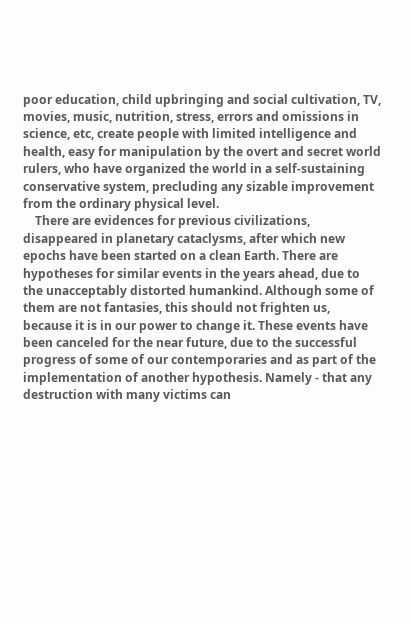poor education, child upbringing and social cultivation, TV, movies, music, nutrition, stress, errors and omissions in science, etc, create people with limited intelligence and health, easy for manipulation by the overt and secret world rulers, who have organized the world in a self-sustaining conservative system, precluding any sizable improvement from the ordinary physical level.
    There are evidences for previous civilizations, disappeared in planetary cataclysms, after which new epochs have been started on a clean Earth. There are hypotheses for similar events in the years ahead, due to the unacceptably distorted humankind. Although some of them are not fantasies, this should not frighten us, because it is in our power to change it. These events have been canceled for the near future, due to the successful progress of some of our contemporaries and as part of the implementation of another hypothesis. Namely - that any destruction with many victims can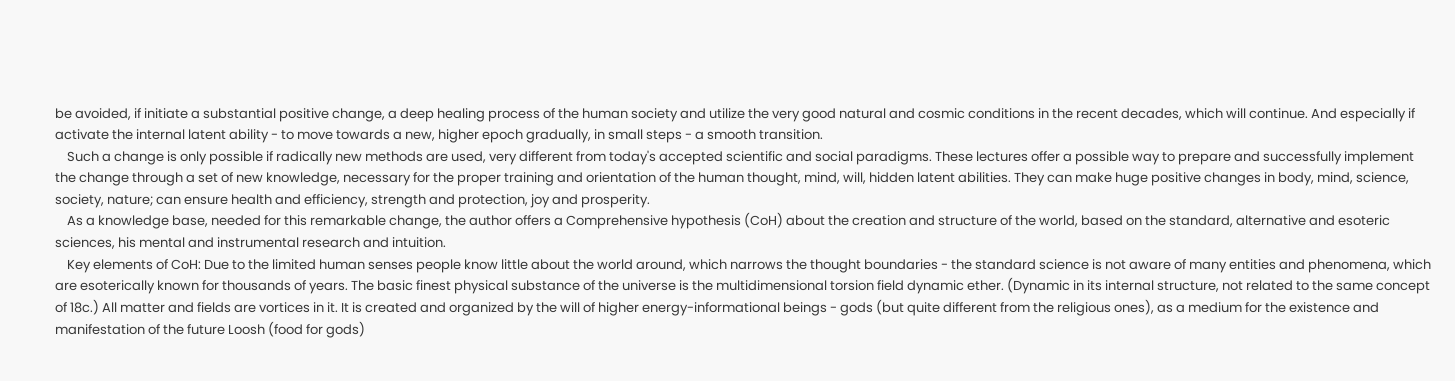be avoided, if initiate a substantial positive change, a deep healing process of the human society and utilize the very good natural and cosmic conditions in the recent decades, which will continue. And especially if activate the internal latent ability - to move towards a new, higher epoch gradually, in small steps - a smooth transition.
    Such a change is only possible if radically new methods are used, very different from today's accepted scientific and social paradigms. These lectures offer a possible way to prepare and successfully implement the change through a set of new knowledge, necessary for the proper training and orientation of the human thought, mind, will, hidden latent abilities. They can make huge positive changes in body, mind, science, society, nature; can ensure health and efficiency, strength and protection, joy and prosperity.
    As a knowledge base, needed for this remarkable change, the author offers a Comprehensive hypothesis (CoH) about the creation and structure of the world, based on the standard, alternative and esoteric sciences, his mental and instrumental research and intuition.
    Key elements of CoH: Due to the limited human senses people know little about the world around, which narrows the thought boundaries - the standard science is not aware of many entities and phenomena, which are esoterically known for thousands of years. The basic finest physical substance of the universe is the multidimensional torsion field dynamic ether. (Dynamic in its internal structure, not related to the same concept of 18c.) All matter and fields are vortices in it. It is created and organized by the will of higher energy-informational beings - gods (but quite different from the religious ones), as a medium for the existence and manifestation of the future Loosh (food for gods)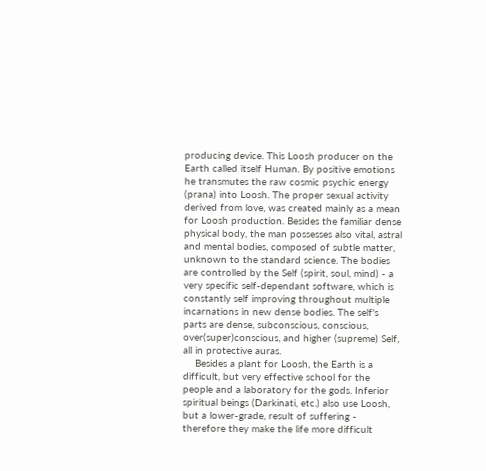producing device. This Loosh producer on the Earth called itself Human. By positive emotions he transmutes the raw cosmic psychic energy (prana) into Loosh. The proper sexual activity derived from love, was created mainly as a mean for Loosh production. Besides the familiar dense physical body, the man possesses also vital, astral and mental bodies, composed of subtle matter, unknown to the standard science. The bodies are controlled by the Self (spirit, soul, mind) - a very specific self-dependant software, which is constantly self improving throughout multiple incarnations in new dense bodies. The self's parts are dense, subconscious, conscious, over(super)conscious, and higher (supreme) Self, all in protective auras.
    Besides a plant for Loosh, the Earth is a difficult, but very effective school for the people and a laboratory for the gods. Inferior spiritual beings (Darkinati, etc.) also use Loosh, but a lower-grade, result of suffering - therefore they make the life more difficult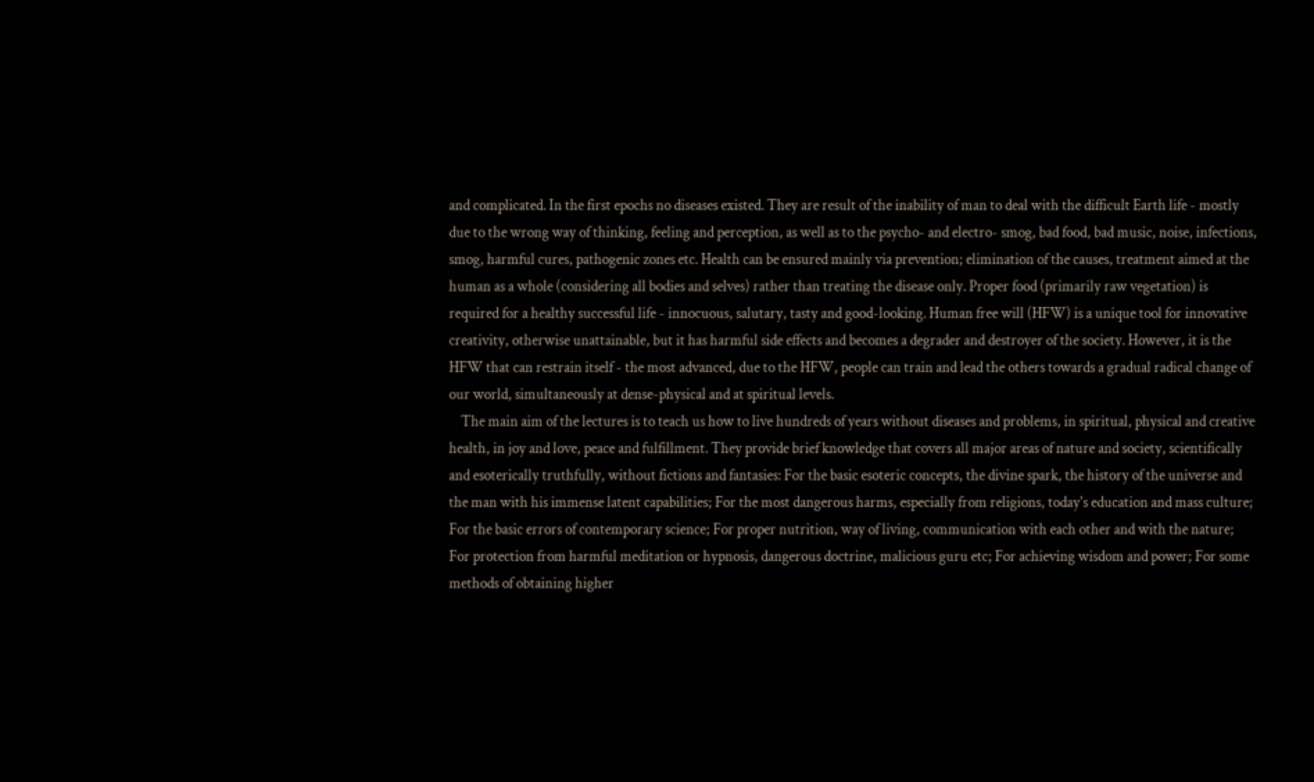and complicated. In the first epochs no diseases existed. They are result of the inability of man to deal with the difficult Earth life - mostly due to the wrong way of thinking, feeling and perception, as well as to the psycho- and electro- smog, bad food, bad music, noise, infections, smog, harmful cures, pathogenic zones etc. Health can be ensured mainly via prevention; elimination of the causes, treatment aimed at the human as a whole (considering all bodies and selves) rather than treating the disease only. Proper food (primarily raw vegetation) is required for a healthy successful life - innocuous, salutary, tasty and good-looking. Human free will (HFW) is a unique tool for innovative creativity, otherwise unattainable, but it has harmful side effects and becomes a degrader and destroyer of the society. However, it is the HFW that can restrain itself - the most advanced, due to the HFW, people can train and lead the others towards a gradual radical change of our world, simultaneously at dense-physical and at spiritual levels.
    The main aim of the lectures is to teach us how to live hundreds of years without diseases and problems, in spiritual, physical and creative health, in joy and love, peace and fulfillment. They provide brief knowledge that covers all major areas of nature and society, scientifically and esoterically truthfully, without fictions and fantasies: For the basic esoteric concepts, the divine spark, the history of the universe and the man with his immense latent capabilities; For the most dangerous harms, especially from religions, today's education and mass culture; For the basic errors of contemporary science; For proper nutrition, way of living, communication with each other and with the nature; For protection from harmful meditation or hypnosis, dangerous doctrine, malicious guru etc; For achieving wisdom and power; For some methods of obtaining higher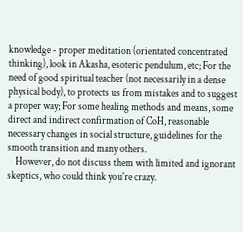knowledge - proper meditation (orientated concentrated thinking), look in Akasha, esoteric pendulum, etc; For the need of good spiritual teacher (not necessarily in a dense physical body), to protects us from mistakes and to suggest a proper way; For some healing methods and means, some direct and indirect confirmation of CoH, reasonable necessary changes in social structure, guidelines for the smooth transition and many others.
    However, do not discuss them with limited and ignorant skeptics, who could think you're crazy.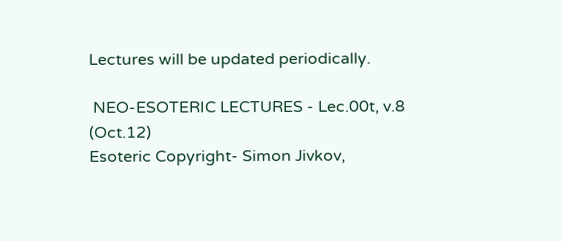Lectures will be updated periodically.

 NEO-ESOTERIC LECTURES - Lec.00t, v.8 (Oct.12)
Esoteric Copyright- Simon Jivkov,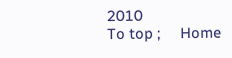2010
To top ;     Home